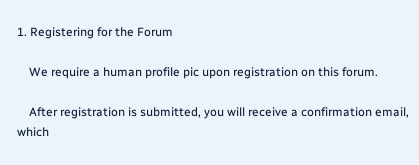1. Registering for the Forum

    We require a human profile pic upon registration on this forum.

    After registration is submitted, you will receive a confirmation email, which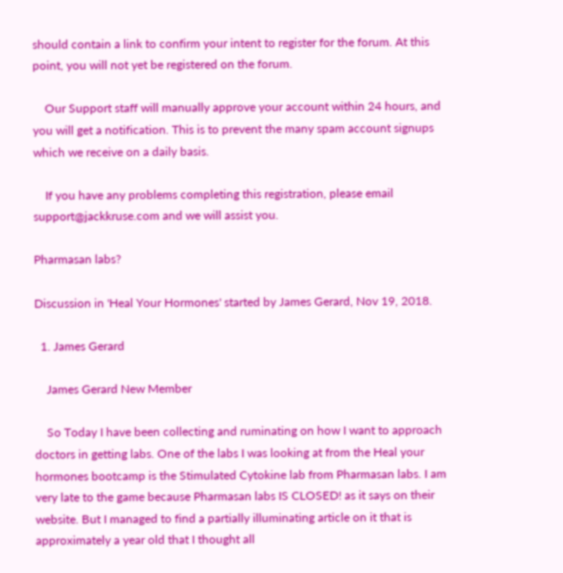should contain a link to confirm your intent to register for the forum. At this point, you will not yet be registered on the forum.

    Our Support staff will manually approve your account within 24 hours, and you will get a notification. This is to prevent the many spam account signups which we receive on a daily basis.

    If you have any problems completing this registration, please email support@jackkruse.com and we will assist you.

Pharmasan labs?

Discussion in 'Heal Your Hormones' started by James Gerard, Nov 19, 2018.

  1. James Gerard

    James Gerard New Member

    So Today I have been collecting and ruminating on how I want to approach doctors in getting labs. One of the labs I was looking at from the Heal your hormones bootcamp is the Stimulated Cytokine lab from Pharmasan labs. I am very late to the game because Pharmasan labs IS CLOSED! as it says on their website. But I managed to find a partially illuminating article on it that is approximately a year old that I thought all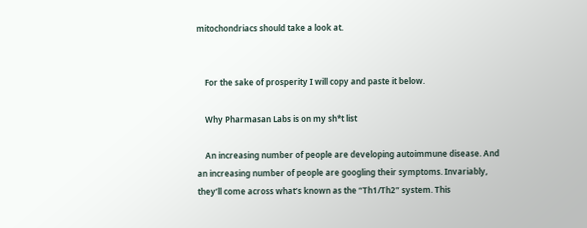mitochondriacs should take a look at.


    For the sake of prosperity I will copy and paste it below.

    Why Pharmasan Labs is on my sh*t list

    An increasing number of people are developing autoimmune disease. And an increasing number of people are googling their symptoms. Invariably, they’ll come across what’s known as the “Th1/Th2” system. This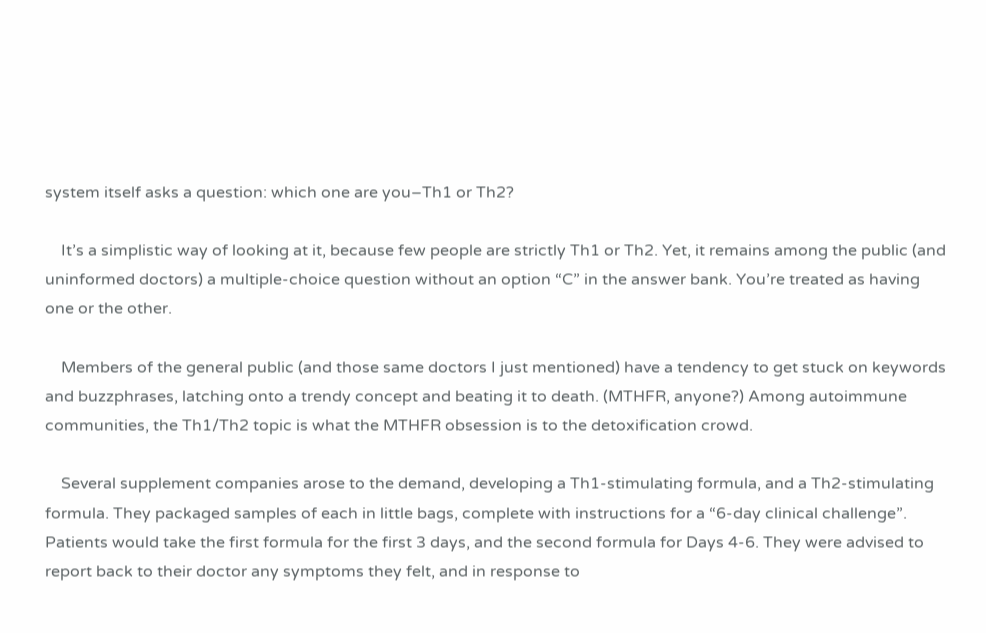system itself asks a question: which one are you–Th1 or Th2?

    It’s a simplistic way of looking at it, because few people are strictly Th1 or Th2. Yet, it remains among the public (and uninformed doctors) a multiple-choice question without an option “C” in the answer bank. You’re treated as having one or the other.

    Members of the general public (and those same doctors I just mentioned) have a tendency to get stuck on keywords and buzzphrases, latching onto a trendy concept and beating it to death. (MTHFR, anyone?) Among autoimmune communities, the Th1/Th2 topic is what the MTHFR obsession is to the detoxification crowd.

    Several supplement companies arose to the demand, developing a Th1-stimulating formula, and a Th2-stimulating formula. They packaged samples of each in little bags, complete with instructions for a “6-day clinical challenge”. Patients would take the first formula for the first 3 days, and the second formula for Days 4-6. They were advised to report back to their doctor any symptoms they felt, and in response to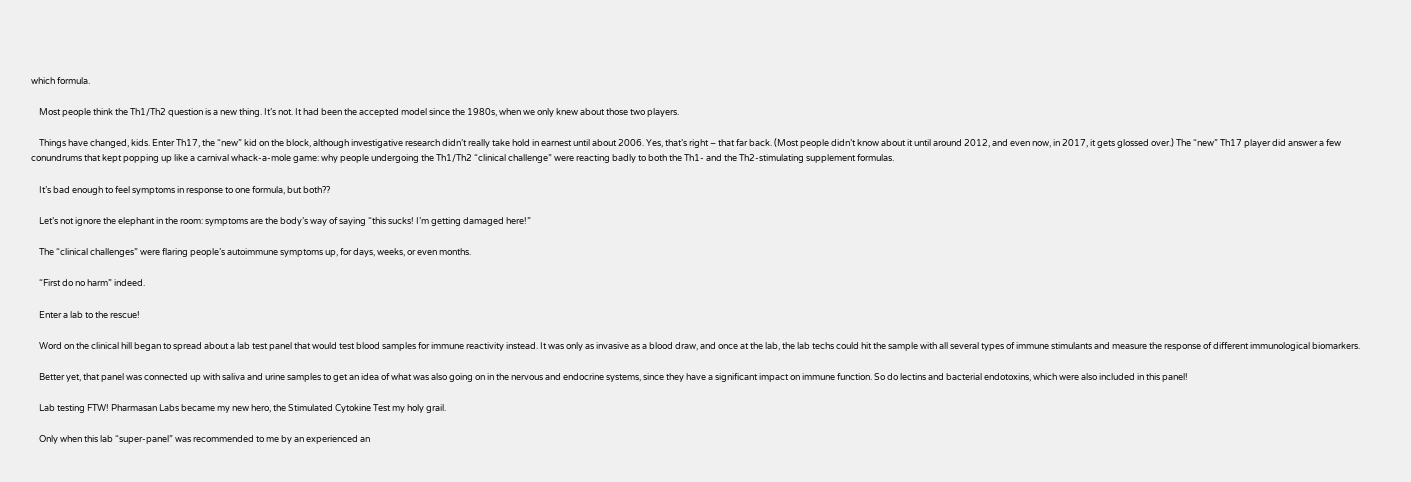which formula.

    Most people think the Th1/Th2 question is a new thing. It’s not. It had been the accepted model since the 1980s, when we only knew about those two players.

    Things have changed, kids. Enter Th17, the “new” kid on the block, although investigative research didn’t really take hold in earnest until about 2006. Yes, that’s right – that far back. (Most people didn’t know about it until around 2012, and even now, in 2017, it gets glossed over.) The “new” Th17 player did answer a few conundrums that kept popping up like a carnival whack-a-mole game: why people undergoing the Th1/Th2 “clinical challenge” were reacting badly to both the Th1- and the Th2-stimulating supplement formulas.

    It’s bad enough to feel symptoms in response to one formula, but both??

    Let’s not ignore the elephant in the room: symptoms are the body’s way of saying “this sucks! I’m getting damaged here!”

    The “clinical challenges” were flaring people’s autoimmune symptoms up, for days, weeks, or even months.

    “First do no harm” indeed.

    Enter a lab to the rescue!

    Word on the clinical hill began to spread about a lab test panel that would test blood samples for immune reactivity instead. It was only as invasive as a blood draw, and once at the lab, the lab techs could hit the sample with all several types of immune stimulants and measure the response of different immunological biomarkers.

    Better yet, that panel was connected up with saliva and urine samples to get an idea of what was also going on in the nervous and endocrine systems, since they have a significant impact on immune function. So do lectins and bacterial endotoxins, which were also included in this panel!

    Lab testing FTW! Pharmasan Labs became my new hero, the Stimulated Cytokine Test my holy grail.

    Only when this lab “super-panel” was recommended to me by an experienced an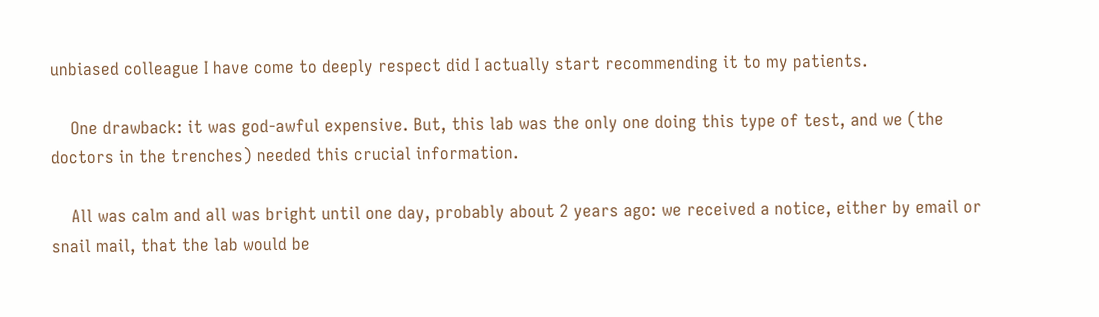unbiased colleague I have come to deeply respect did I actually start recommending it to my patients.

    One drawback: it was god-awful expensive. But, this lab was the only one doing this type of test, and we (the doctors in the trenches) needed this crucial information.

    All was calm and all was bright until one day, probably about 2 years ago: we received a notice, either by email or snail mail, that the lab would be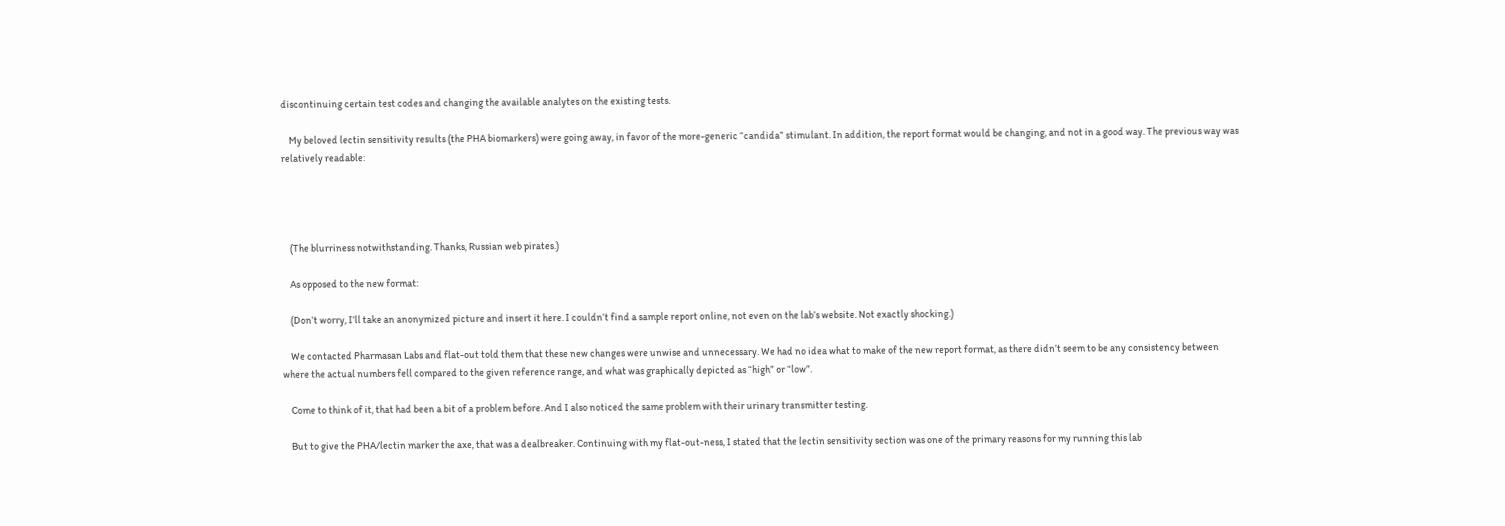discontinuing certain test codes and changing the available analytes on the existing tests.

    My beloved lectin sensitivity results (the PHA biomarkers) were going away, in favor of the more-generic “candida” stimulant. In addition, the report format would be changing, and not in a good way. The previous way was relatively readable:




    (The blurriness notwithstanding. Thanks, Russian web pirates.)

    As opposed to the new format:

    (Don’t worry, I’ll take an anonymized picture and insert it here. I couldn’t find a sample report online, not even on the lab’s website. Not exactly shocking.)

    We contacted Pharmasan Labs and flat-out told them that these new changes were unwise and unnecessary. We had no idea what to make of the new report format, as there didn’t seem to be any consistency between where the actual numbers fell compared to the given reference range, and what was graphically depicted as “high” or “low”.

    Come to think of it, that had been a bit of a problem before. And I also noticed the same problem with their urinary transmitter testing.

    But to give the PHA/lectin marker the axe, that was a dealbreaker. Continuing with my flat-out-ness, I stated that the lectin sensitivity section was one of the primary reasons for my running this lab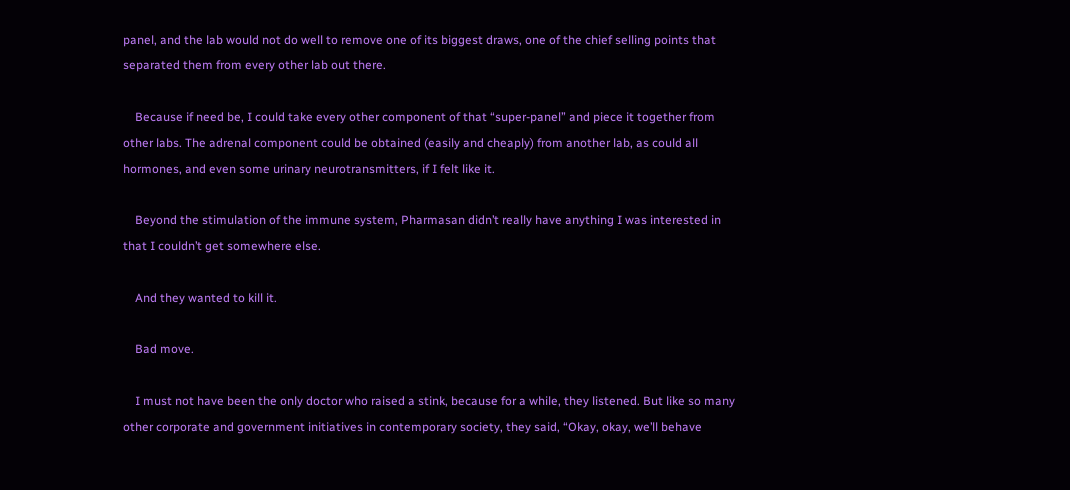panel, and the lab would not do well to remove one of its biggest draws, one of the chief selling points that separated them from every other lab out there.

    Because if need be, I could take every other component of that “super-panel” and piece it together from other labs. The adrenal component could be obtained (easily and cheaply) from another lab, as could all hormones, and even some urinary neurotransmitters, if I felt like it.

    Beyond the stimulation of the immune system, Pharmasan didn’t really have anything I was interested in that I couldn’t get somewhere else.

    And they wanted to kill it.

    Bad move.

    I must not have been the only doctor who raised a stink, because for a while, they listened. But like so many other corporate and government initiatives in contemporary society, they said, “Okay, okay, we’ll behave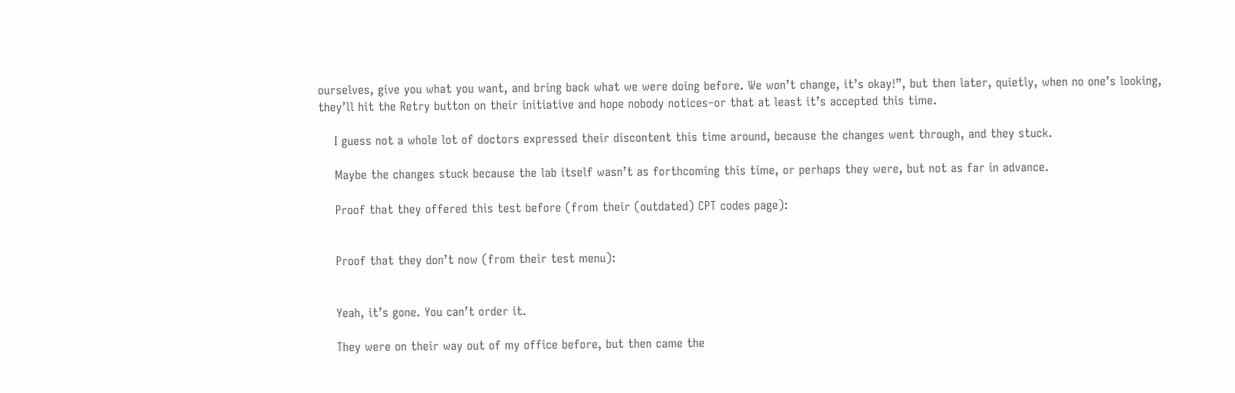ourselves, give you what you want, and bring back what we were doing before. We won’t change, it’s okay!”, but then later, quietly, when no one’s looking, they’ll hit the Retry button on their initiative and hope nobody notices–or that at least it’s accepted this time.

    I guess not a whole lot of doctors expressed their discontent this time around, because the changes went through, and they stuck.

    Maybe the changes stuck because the lab itself wasn’t as forthcoming this time, or perhaps they were, but not as far in advance.

    Proof that they offered this test before (from their (outdated) CPT codes page):


    Proof that they don’t now (from their test menu):


    Yeah, it’s gone. You can’t order it.

    They were on their way out of my office before, but then came the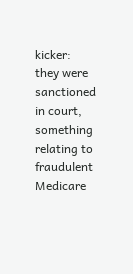kicker: they were sanctioned in court, something relating to fraudulent Medicare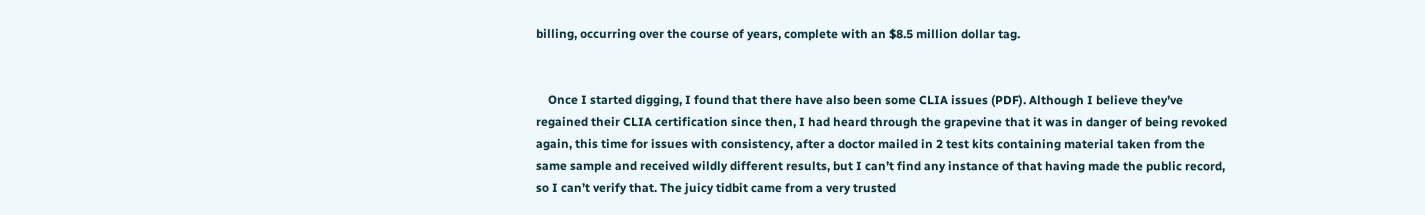billing, occurring over the course of years, complete with an $8.5 million dollar tag.


    Once I started digging, I found that there have also been some CLIA issues (PDF). Although I believe they’ve regained their CLIA certification since then, I had heard through the grapevine that it was in danger of being revoked again, this time for issues with consistency, after a doctor mailed in 2 test kits containing material taken from the same sample and received wildly different results, but I can’t find any instance of that having made the public record, so I can’t verify that. The juicy tidbit came from a very trusted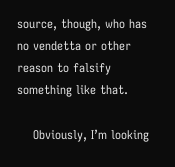source, though, who has no vendetta or other reason to falsify something like that.

    Obviously, I’m looking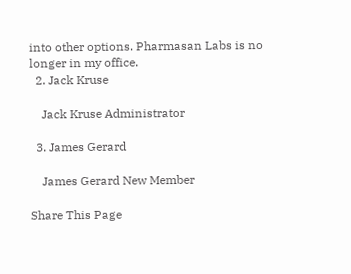into other options. Pharmasan Labs is no longer in my office.
  2. Jack Kruse

    Jack Kruse Administrator

  3. James Gerard

    James Gerard New Member

Share This Page